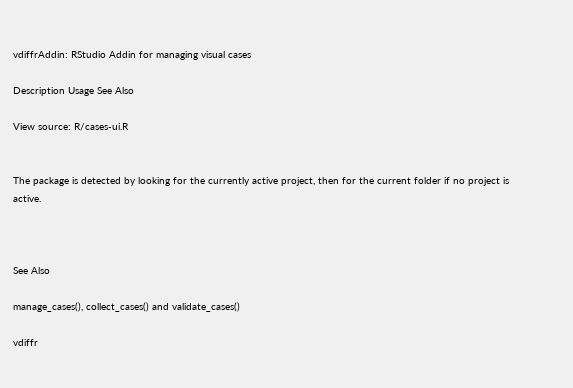vdiffrAddin: RStudio Addin for managing visual cases

Description Usage See Also

View source: R/cases-ui.R


The package is detected by looking for the currently active project, then for the current folder if no project is active.



See Also

manage_cases(), collect_cases() and validate_cases()

vdiffr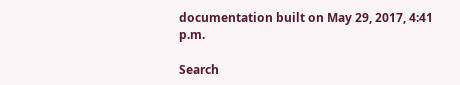documentation built on May 29, 2017, 4:41 p.m.

Search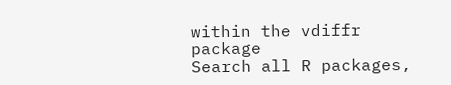within the vdiffr package
Search all R packages,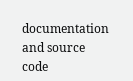documentation and source code